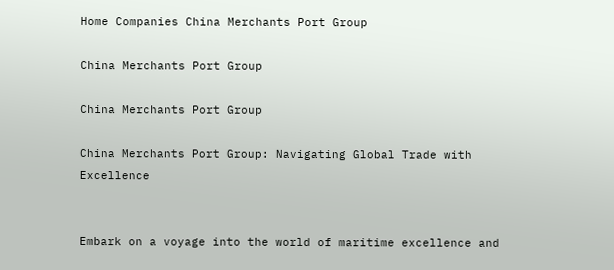Home Companies China Merchants Port Group

China Merchants Port Group

China Merchants Port Group

China Merchants Port Group: Navigating Global Trade with Excellence


Embark on a voyage into the world of maritime excellence and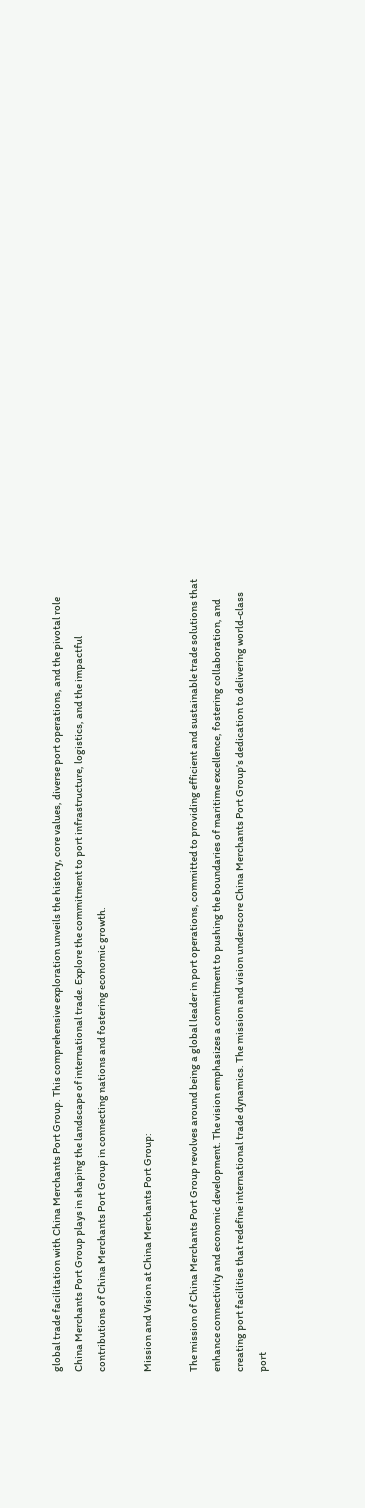global trade facilitation with China Merchants Port Group. This comprehensive exploration unveils the history, core values, diverse port operations, and the pivotal role China Merchants Port Group plays in shaping the landscape of international trade. Explore the commitment to port infrastructure, logistics, and the impactful contributions of China Merchants Port Group in connecting nations and fostering economic growth.

Mission and Vision at China Merchants Port Group:

The mission of China Merchants Port Group revolves around being a global leader in port operations, committed to providing efficient and sustainable trade solutions that enhance connectivity and economic development. The vision emphasizes a commitment to pushing the boundaries of maritime excellence, fostering collaboration, and creating port facilities that redefine international trade dynamics. The mission and vision underscore China Merchants Port Group’s dedication to delivering world-class port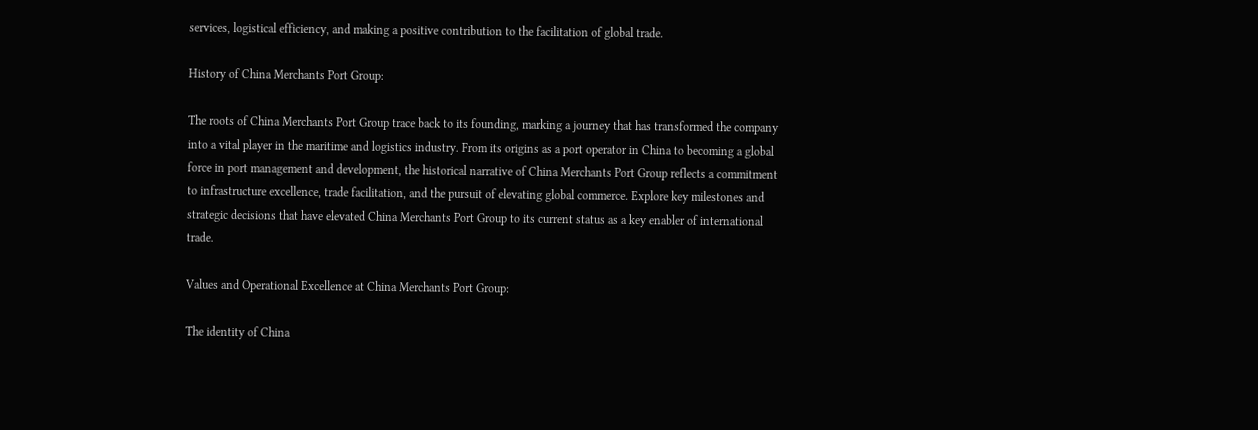services, logistical efficiency, and making a positive contribution to the facilitation of global trade.

History of China Merchants Port Group:

The roots of China Merchants Port Group trace back to its founding, marking a journey that has transformed the company into a vital player in the maritime and logistics industry. From its origins as a port operator in China to becoming a global force in port management and development, the historical narrative of China Merchants Port Group reflects a commitment to infrastructure excellence, trade facilitation, and the pursuit of elevating global commerce. Explore key milestones and strategic decisions that have elevated China Merchants Port Group to its current status as a key enabler of international trade.

Values and Operational Excellence at China Merchants Port Group:

The identity of China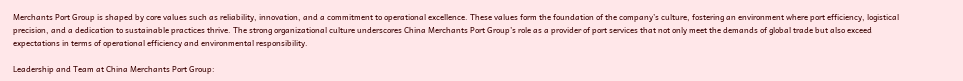Merchants Port Group is shaped by core values such as reliability, innovation, and a commitment to operational excellence. These values form the foundation of the company’s culture, fostering an environment where port efficiency, logistical precision, and a dedication to sustainable practices thrive. The strong organizational culture underscores China Merchants Port Group’s role as a provider of port services that not only meet the demands of global trade but also exceed expectations in terms of operational efficiency and environmental responsibility.

Leadership and Team at China Merchants Port Group: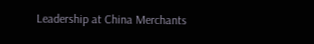Leadership at China Merchants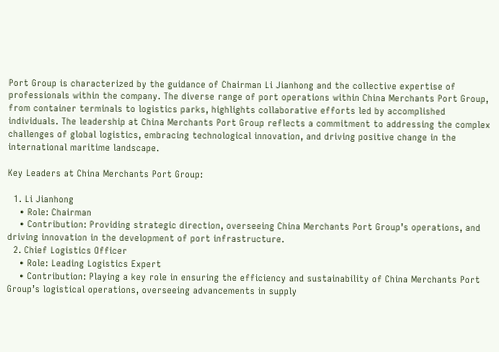Port Group is characterized by the guidance of Chairman Li Jianhong and the collective expertise of professionals within the company. The diverse range of port operations within China Merchants Port Group, from container terminals to logistics parks, highlights collaborative efforts led by accomplished individuals. The leadership at China Merchants Port Group reflects a commitment to addressing the complex challenges of global logistics, embracing technological innovation, and driving positive change in the international maritime landscape.

Key Leaders at China Merchants Port Group:

  1. Li Jianhong
    • Role: Chairman
    • Contribution: Providing strategic direction, overseeing China Merchants Port Group’s operations, and driving innovation in the development of port infrastructure.
  2. Chief Logistics Officer
    • Role: Leading Logistics Expert
    • Contribution: Playing a key role in ensuring the efficiency and sustainability of China Merchants Port Group’s logistical operations, overseeing advancements in supply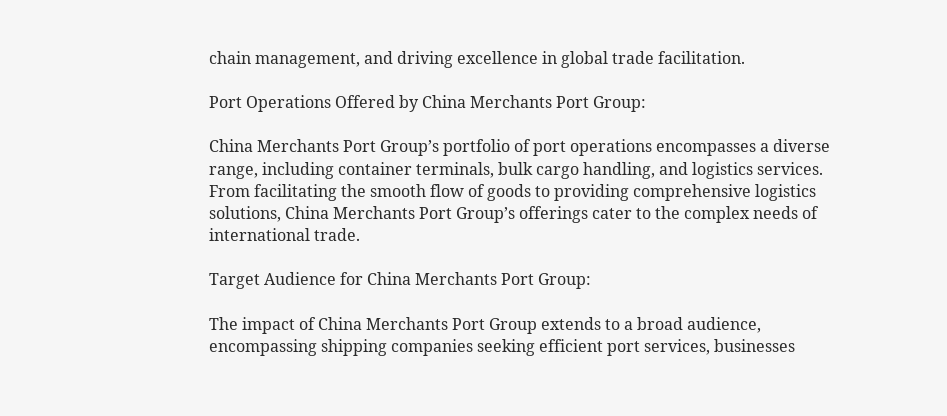chain management, and driving excellence in global trade facilitation.

Port Operations Offered by China Merchants Port Group:

China Merchants Port Group’s portfolio of port operations encompasses a diverse range, including container terminals, bulk cargo handling, and logistics services. From facilitating the smooth flow of goods to providing comprehensive logistics solutions, China Merchants Port Group’s offerings cater to the complex needs of international trade.

Target Audience for China Merchants Port Group:

The impact of China Merchants Port Group extends to a broad audience, encompassing shipping companies seeking efficient port services, businesses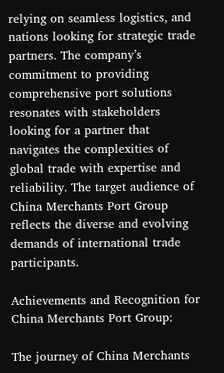relying on seamless logistics, and nations looking for strategic trade partners. The company’s commitment to providing comprehensive port solutions resonates with stakeholders looking for a partner that navigates the complexities of global trade with expertise and reliability. The target audience of China Merchants Port Group reflects the diverse and evolving demands of international trade participants.

Achievements and Recognition for China Merchants Port Group:

The journey of China Merchants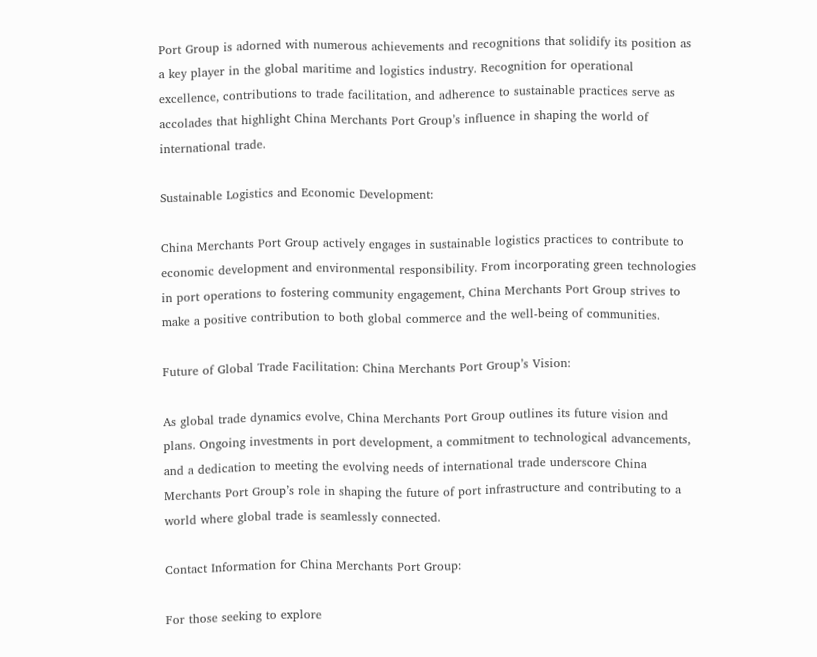Port Group is adorned with numerous achievements and recognitions that solidify its position as a key player in the global maritime and logistics industry. Recognition for operational excellence, contributions to trade facilitation, and adherence to sustainable practices serve as accolades that highlight China Merchants Port Group’s influence in shaping the world of international trade.

Sustainable Logistics and Economic Development:

China Merchants Port Group actively engages in sustainable logistics practices to contribute to economic development and environmental responsibility. From incorporating green technologies in port operations to fostering community engagement, China Merchants Port Group strives to make a positive contribution to both global commerce and the well-being of communities.

Future of Global Trade Facilitation: China Merchants Port Group’s Vision:

As global trade dynamics evolve, China Merchants Port Group outlines its future vision and plans. Ongoing investments in port development, a commitment to technological advancements, and a dedication to meeting the evolving needs of international trade underscore China Merchants Port Group’s role in shaping the future of port infrastructure and contributing to a world where global trade is seamlessly connected.

Contact Information for China Merchants Port Group:

For those seeking to explore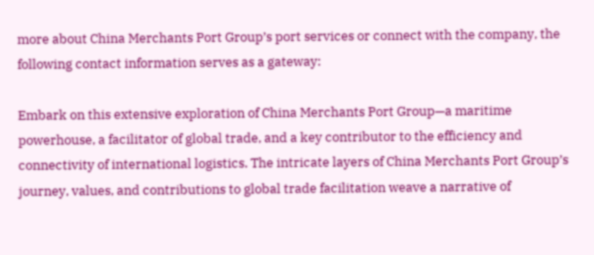more about China Merchants Port Group’s port services or connect with the company, the following contact information serves as a gateway:

Embark on this extensive exploration of China Merchants Port Group—a maritime powerhouse, a facilitator of global trade, and a key contributor to the efficiency and connectivity of international logistics. The intricate layers of China Merchants Port Group’s journey, values, and contributions to global trade facilitation weave a narrative of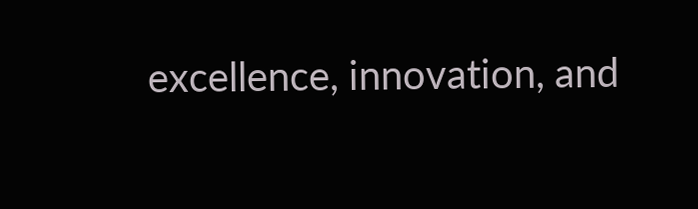excellence, innovation, and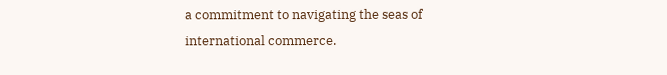a commitment to navigating the seas of international commerce.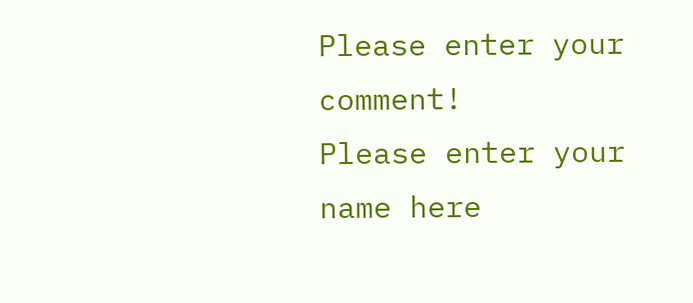Please enter your comment!
Please enter your name here